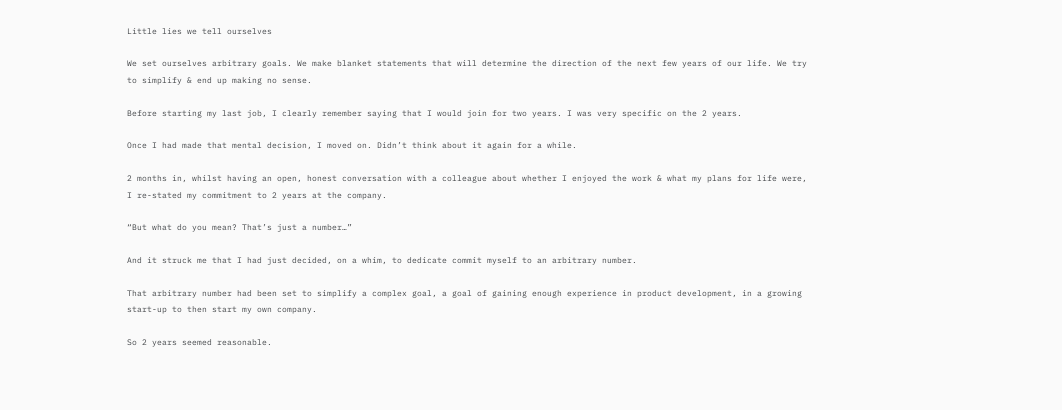Little lies we tell ourselves

We set ourselves arbitrary goals. We make blanket statements that will determine the direction of the next few years of our life. We try to simplify & end up making no sense.

Before starting my last job, I clearly remember saying that I would join for two years. I was very specific on the 2 years.

Once I had made that mental decision, I moved on. Didn’t think about it again for a while.

2 months in, whilst having an open, honest conversation with a colleague about whether I enjoyed the work & what my plans for life were, I re-stated my commitment to 2 years at the company.

“But what do you mean? That’s just a number…”

And it struck me that I had just decided, on a whim, to dedicate commit myself to an arbitrary number.

That arbitrary number had been set to simplify a complex goal, a goal of gaining enough experience in product development, in a growing start-up to then start my own company.

So 2 years seemed reasonable.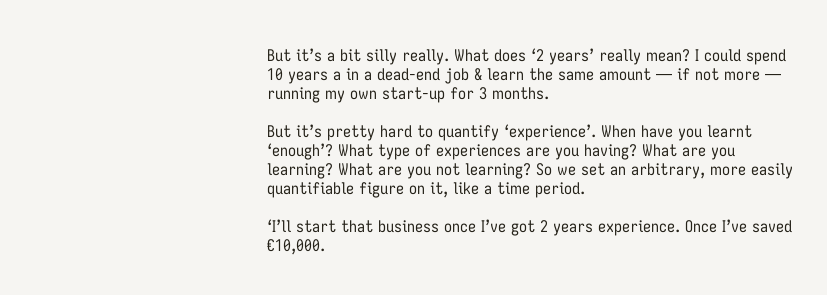But it’s a bit silly really. What does ‘2 years’ really mean? I could spend 10 years a in a dead-end job & learn the same amount — if not more — running my own start-up for 3 months.

But it’s pretty hard to quantify ‘experience’. When have you learnt ‘enough’? What type of experiences are you having? What are you learning? What are you not learning? So we set an arbitrary, more easily quantifiable figure on it, like a time period.

‘I’ll start that business once I’ve got 2 years experience. Once I’ve saved €10,000.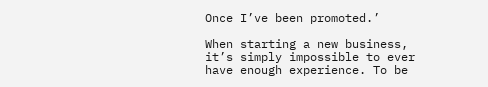Once I’ve been promoted.’

When starting a new business, it’s simply impossible to ever have enough experience. To be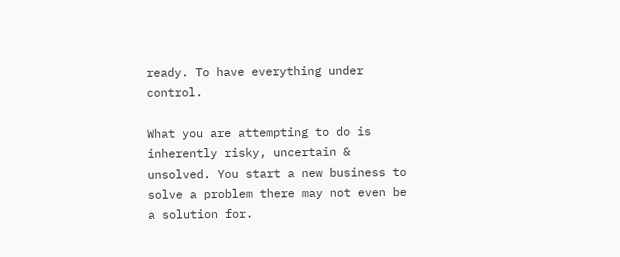ready. To have everything under control.

What you are attempting to do is inherently risky, uncertain & unsolved. You start a new business to solve a problem there may not even be a solution for.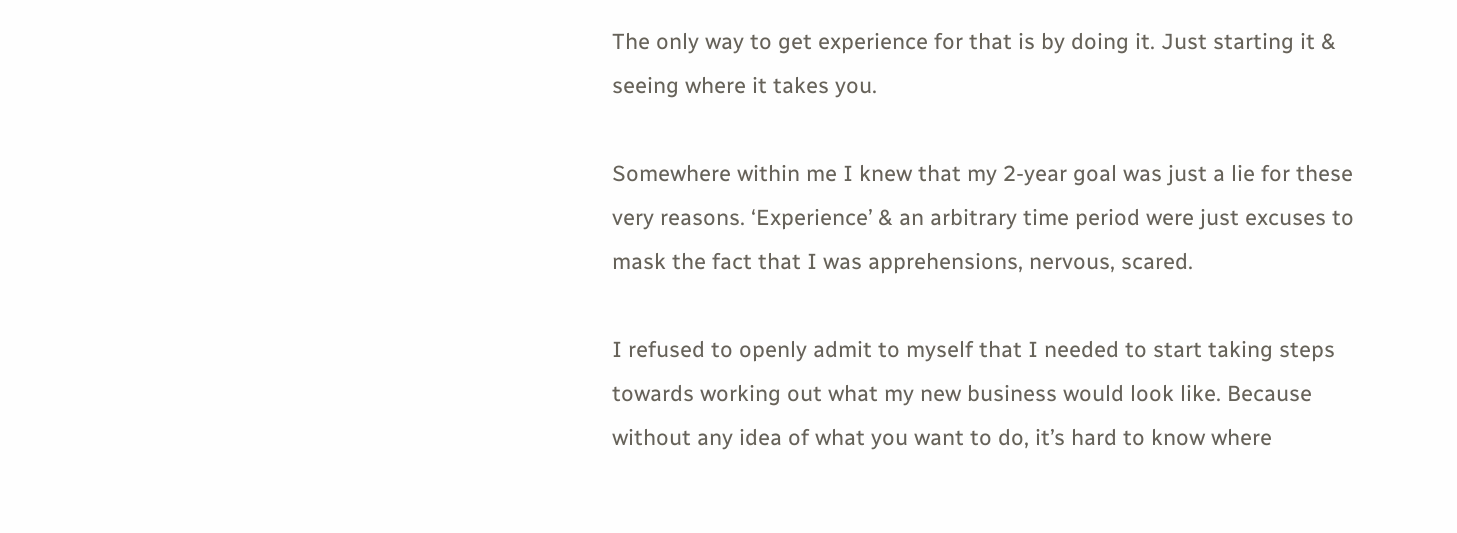The only way to get experience for that is by doing it. Just starting it & seeing where it takes you.

Somewhere within me I knew that my 2-year goal was just a lie for these very reasons. ‘Experience’ & an arbitrary time period were just excuses to mask the fact that I was apprehensions, nervous, scared.

I refused to openly admit to myself that I needed to start taking steps towards working out what my new business would look like. Because without any idea of what you want to do, it’s hard to know where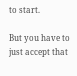to start.

But you have to just accept that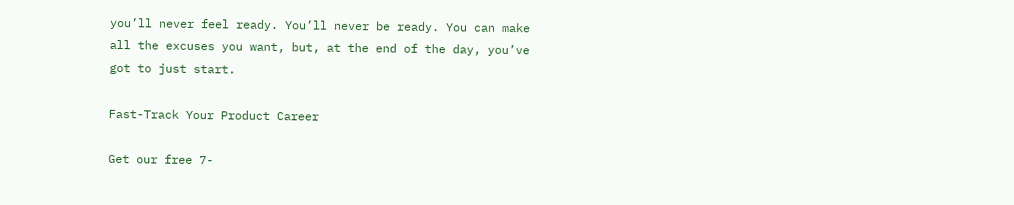you’ll never feel ready. You’ll never be ready. You can make all the excuses you want, but, at the end of the day, you’ve got to just start.

Fast-Track Your Product Career

Get our free 7-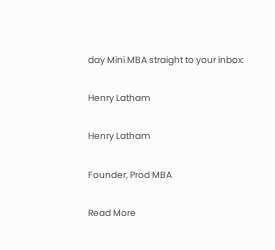day Mini MBA straight to your inbox:

Henry Latham

Henry Latham

Founder, Prod MBA

Read More